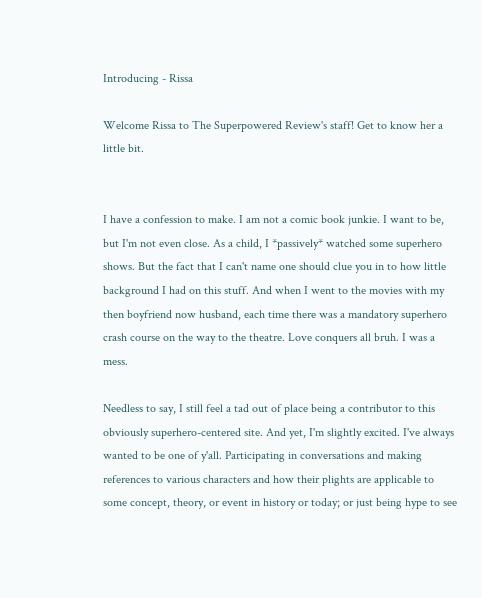Introducing - Rissa

Welcome Rissa to The Superpowered Review's staff! Get to know her a little bit.


I have a confession to make. I am not a comic book junkie. I want to be, but I'm not even close. As a child, I *passively* watched some superhero shows. But the fact that I can't name one should clue you in to how little background I had on this stuff. And when I went to the movies with my then boyfriend now husband, each time there was a mandatory superhero crash course on the way to the theatre. Love conquers all bruh. I was a mess.

Needless to say, I still feel a tad out of place being a contributor to this obviously superhero-centered site. And yet, I'm slightly excited. I've always wanted to be one of y'all. Participating in conversations and making references to various characters and how their plights are applicable to some concept, theory, or event in history or today; or just being hype to see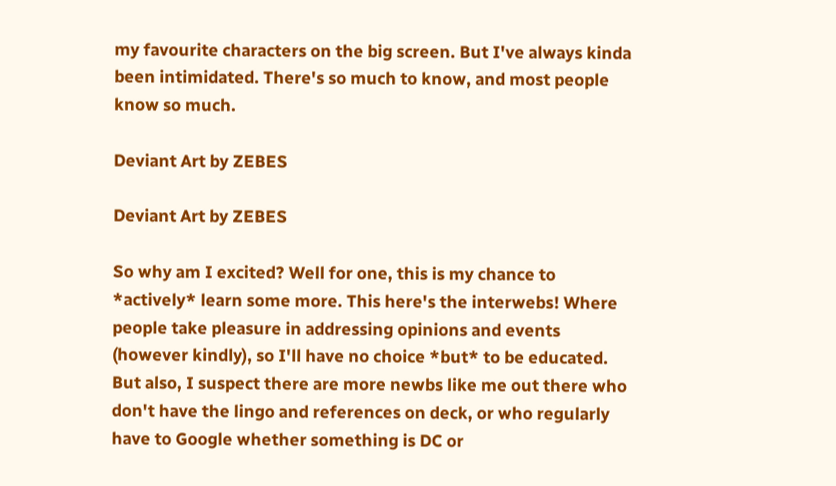my favourite characters on the big screen. But I've always kinda been intimidated. There's so much to know, and most people know so much.

Deviant Art by ZEBES

Deviant Art by ZEBES

So why am I excited? Well for one, this is my chance to *actively* learn some more. This here's the interwebs! Where people take pleasure in addressing opinions and events (however kindly), so I'll have no choice *but* to be educated. But also, I suspect there are more newbs like me out there who don't have the lingo and references on deck, or who regularly have to Google whether something is DC or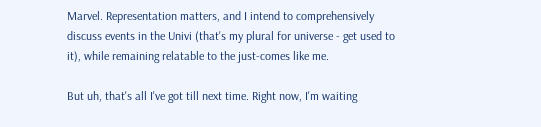Marvel. Representation matters, and I intend to comprehensively discuss events in the Univi (that's my plural for universe - get used to it), while remaining relatable to the just-comes like me.

But uh, that's all I've got till next time. Right now, I'm waiting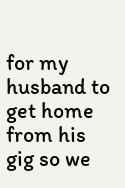for my husband to get home from his gig so we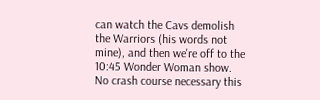can watch the Cavs demolish the Warriors (his words not mine), and then we're off to the 10:45 Wonder Woman show. No crash course necessary this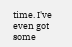time. I've even got some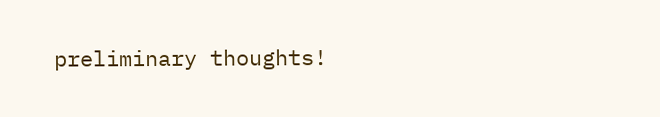preliminary thoughts!